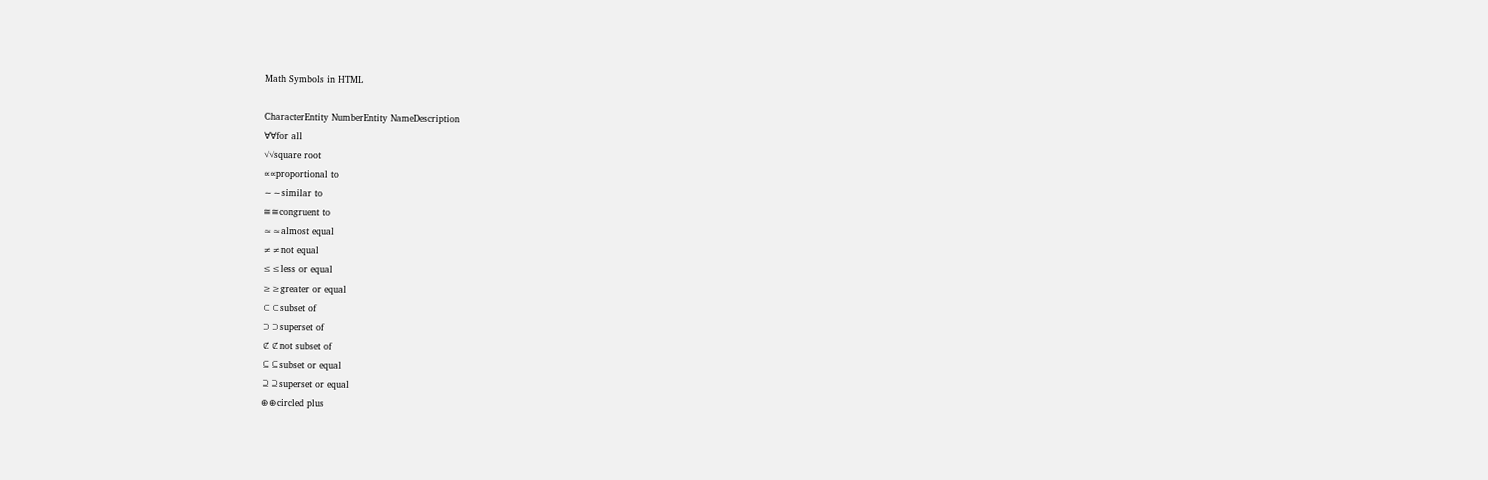Math Symbols in HTML

CharacterEntity NumberEntity NameDescription
∀∀for all
√√square root
∝∝proportional to
∼∼similar to
≅≅congruent to
≈≈almost equal
≠≠not equal
≤≤less or equal
≥≥greater or equal
⊂⊂subset of
⊃⊃superset of
⊄⊄not subset of
⊆⊆subset or equal
⊇⊇superset or equal
⊕⊕circled plus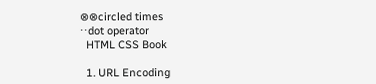⊗⊗circled times
⋅⋅dot operator
  HTML CSS Book

  1. URL Encoding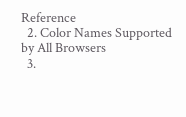Reference
  2. Color Names Supported by All Browsers
  3.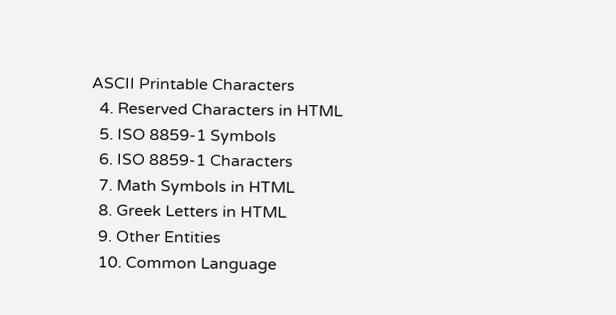ASCII Printable Characters
  4. Reserved Characters in HTML
  5. ISO 8859-1 Symbols
  6. ISO 8859-1 Characters
  7. Math Symbols in HTML
  8. Greek Letters in HTML
  9. Other Entities
  10. Common Language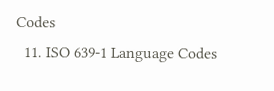Codes
  11. ISO 639-1 Language Codes